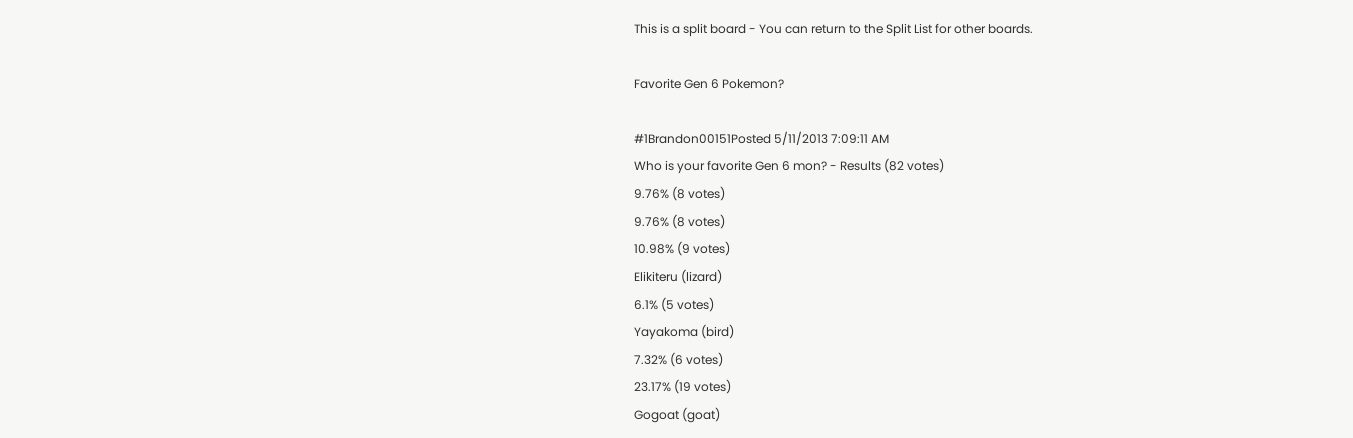This is a split board - You can return to the Split List for other boards.

Favorite Gen 6 Pokemon?

#1Brandon00151Posted 5/11/2013 7:09:11 AM
Who is your favorite Gen 6 mon? - Results (82 votes)
9.76% (8 votes)
9.76% (8 votes)
10.98% (9 votes)
Elikiteru (lizard)
6.1% (5 votes)
Yayakoma (bird)
7.32% (6 votes)
23.17% (19 votes)
Gogoat (goat)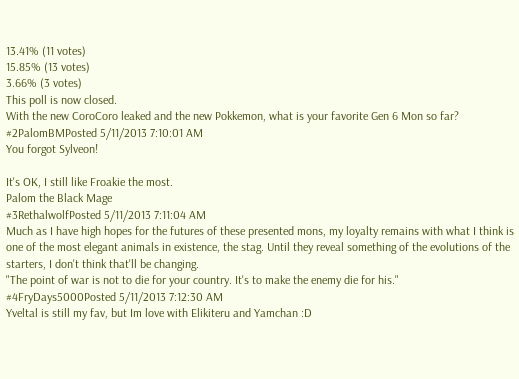13.41% (11 votes)
15.85% (13 votes)
3.66% (3 votes)
This poll is now closed.
With the new CoroCoro leaked and the new Pokkemon, what is your favorite Gen 6 Mon so far?
#2PalomBMPosted 5/11/2013 7:10:01 AM
You forgot Sylveon!

It's OK, I still like Froakie the most.
Palom the Black Mage
#3RethalwolfPosted 5/11/2013 7:11:04 AM
Much as I have high hopes for the futures of these presented mons, my loyalty remains with what I think is one of the most elegant animals in existence, the stag. Until they reveal something of the evolutions of the starters, I don't think that'll be changing.
"The point of war is not to die for your country. It's to make the enemy die for his."
#4FryDays5000Posted 5/11/2013 7:12:30 AM
Yveltal is still my fav, but Im love with Elikiteru and Yamchan :D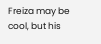Freiza may be cool, but his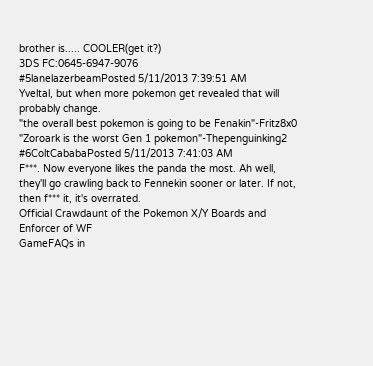brother is..... COOLER(get it?)
3DS FC:0645-6947-9076
#5lanelazerbeamPosted 5/11/2013 7:39:51 AM
Yveltal, but when more pokemon get revealed that will probably change.
"the overall best pokemon is going to be Fenakin"-Fritz8x0
"Zoroark is the worst Gen 1 pokemon"-Thepenguinking2
#6ColtCababaPosted 5/11/2013 7:41:03 AM
F***. Now everyone likes the panda the most. Ah well, they'll go crawling back to Fennekin sooner or later. If not, then f*** it, it's overrated.
Official Crawdaunt of the Pokemon X/Y Boards and Enforcer of WF
GameFAQs in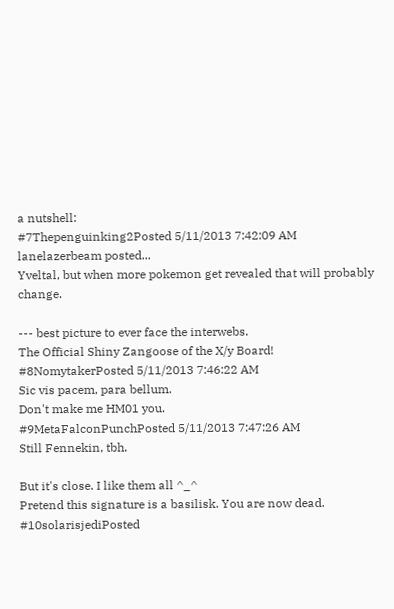a nutshell:
#7Thepenguinking2Posted 5/11/2013 7:42:09 AM
lanelazerbeam posted...
Yveltal, but when more pokemon get revealed that will probably change.

--- best picture to ever face the interwebs.
The Official Shiny Zangoose of the X/y Board!
#8NomytakerPosted 5/11/2013 7:46:22 AM
Sic vis pacem, para bellum.
Don't make me HM01 you.
#9MetaFalconPunchPosted 5/11/2013 7:47:26 AM
Still Fennekin, tbh.

But it's close. I like them all ^_^
Pretend this signature is a basilisk. You are now dead.
#10solarisjediPosted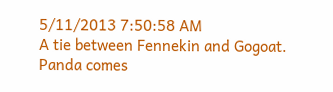5/11/2013 7:50:58 AM
A tie between Fennekin and Gogoat. Panda comes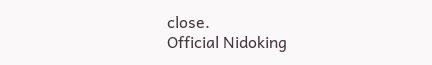close.
Official Nidoking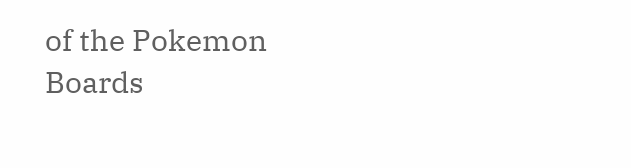of the Pokemon Boards